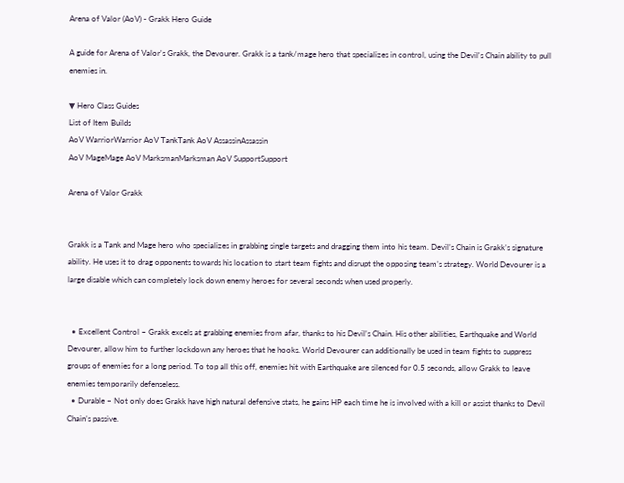Arena of Valor (AoV) - Grakk Hero Guide

A guide for Arena of Valor's Grakk, the Devourer. Grakk is a tank/mage hero that specializes in control, using the Devil's Chain ability to pull enemies in.

▼ Hero Class Guides
List of Item Builds
AoV WarriorWarrior AoV TankTank AoV AssassinAssassin
AoV MageMage AoV MarksmanMarksman AoV SupportSupport

Arena of Valor Grakk


Grakk is a Tank and Mage hero who specializes in grabbing single targets and dragging them into his team. Devil’s Chain is Grakk’s signature ability. He uses it to drag opponents towards his location to start team fights and disrupt the opposing team’s strategy. World Devourer is a large disable which can completely lock down enemy heroes for several seconds when used properly.


  • Excellent Control – Grakk excels at grabbing enemies from afar, thanks to his Devil’s Chain. His other abilities, Earthquake and World Devourer, allow him to further lockdown any heroes that he hooks. World Devourer can additionally be used in team fights to suppress groups of enemies for a long period. To top all this off, enemies hit with Earthquake are silenced for 0.5 seconds, allow Grakk to leave enemies temporarily defenseless.
  • Durable – Not only does Grakk have high natural defensive stats, he gains HP each time he is involved with a kill or assist thanks to Devil Chain’s passive.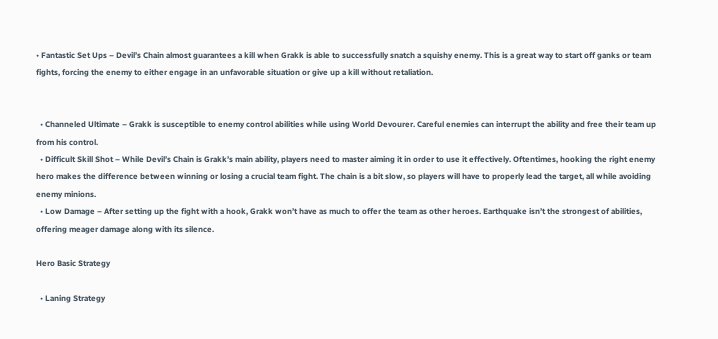• Fantastic Set Ups – Devil’s Chain almost guarantees a kill when Grakk is able to successfully snatch a squishy enemy. This is a great way to start off ganks or team fights, forcing the enemy to either engage in an unfavorable situation or give up a kill without retaliation.


  • Channeled Ultimate – Grakk is susceptible to enemy control abilities while using World Devourer. Careful enemies can interrupt the ability and free their team up from his control.
  • Difficult Skill Shot – While Devil’s Chain is Grakk’s main ability, players need to master aiming it in order to use it effectively. Oftentimes, hooking the right enemy hero makes the difference between winning or losing a crucial team fight. The chain is a bit slow, so players will have to properly lead the target, all while avoiding enemy minions.
  • Low Damage – After setting up the fight with a hook, Grakk won’t have as much to offer the team as other heroes. Earthquake isn’t the strongest of abilities, offering meager damage along with its silence.

Hero Basic Strategy

  • Laning Strategy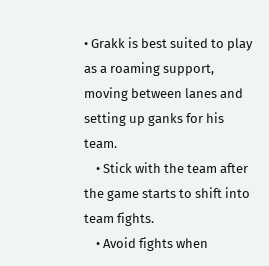• Grakk is best suited to play as a roaming support, moving between lanes and setting up ganks for his team.
    • Stick with the team after the game starts to shift into team fights.
    • Avoid fights when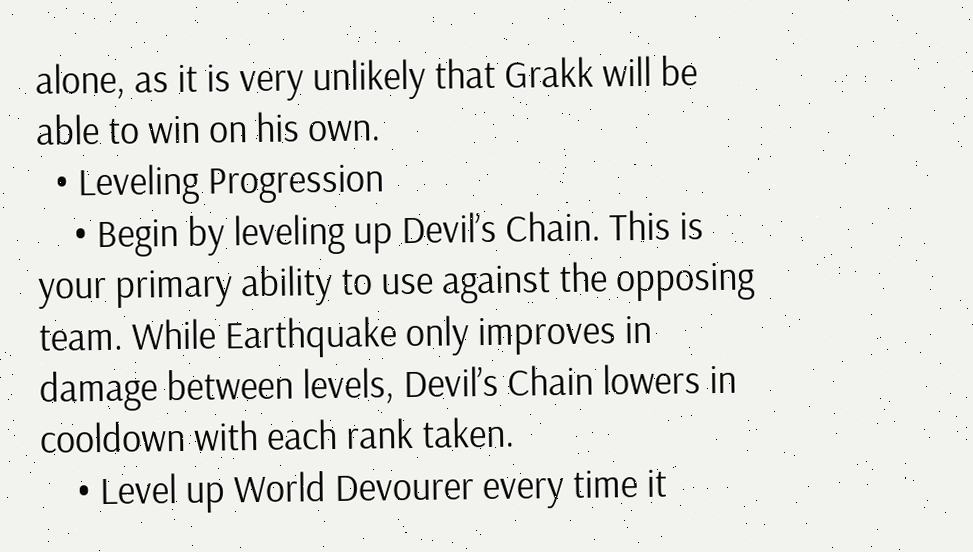alone, as it is very unlikely that Grakk will be able to win on his own.
  • Leveling Progression
    • Begin by leveling up Devil’s Chain. This is your primary ability to use against the opposing team. While Earthquake only improves in damage between levels, Devil’s Chain lowers in cooldown with each rank taken.
    • Level up World Devourer every time it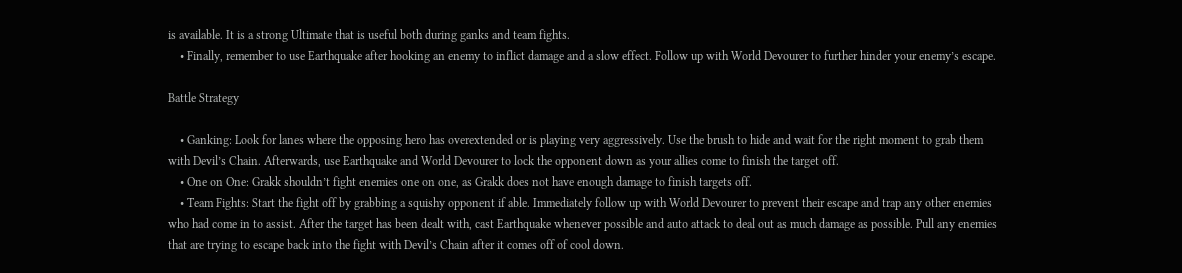is available. It is a strong Ultimate that is useful both during ganks and team fights.
    • Finally, remember to use Earthquake after hooking an enemy to inflict damage and a slow effect. Follow up with World Devourer to further hinder your enemy’s escape.

Battle Strategy

    • Ganking: Look for lanes where the opposing hero has overextended or is playing very aggressively. Use the brush to hide and wait for the right moment to grab them with Devil’s Chain. Afterwards, use Earthquake and World Devourer to lock the opponent down as your allies come to finish the target off.
    • One on One: Grakk shouldn’t fight enemies one on one, as Grakk does not have enough damage to finish targets off.
    • Team Fights: Start the fight off by grabbing a squishy opponent if able. Immediately follow up with World Devourer to prevent their escape and trap any other enemies who had come in to assist. After the target has been dealt with, cast Earthquake whenever possible and auto attack to deal out as much damage as possible. Pull any enemies that are trying to escape back into the fight with Devil’s Chain after it comes off of cool down.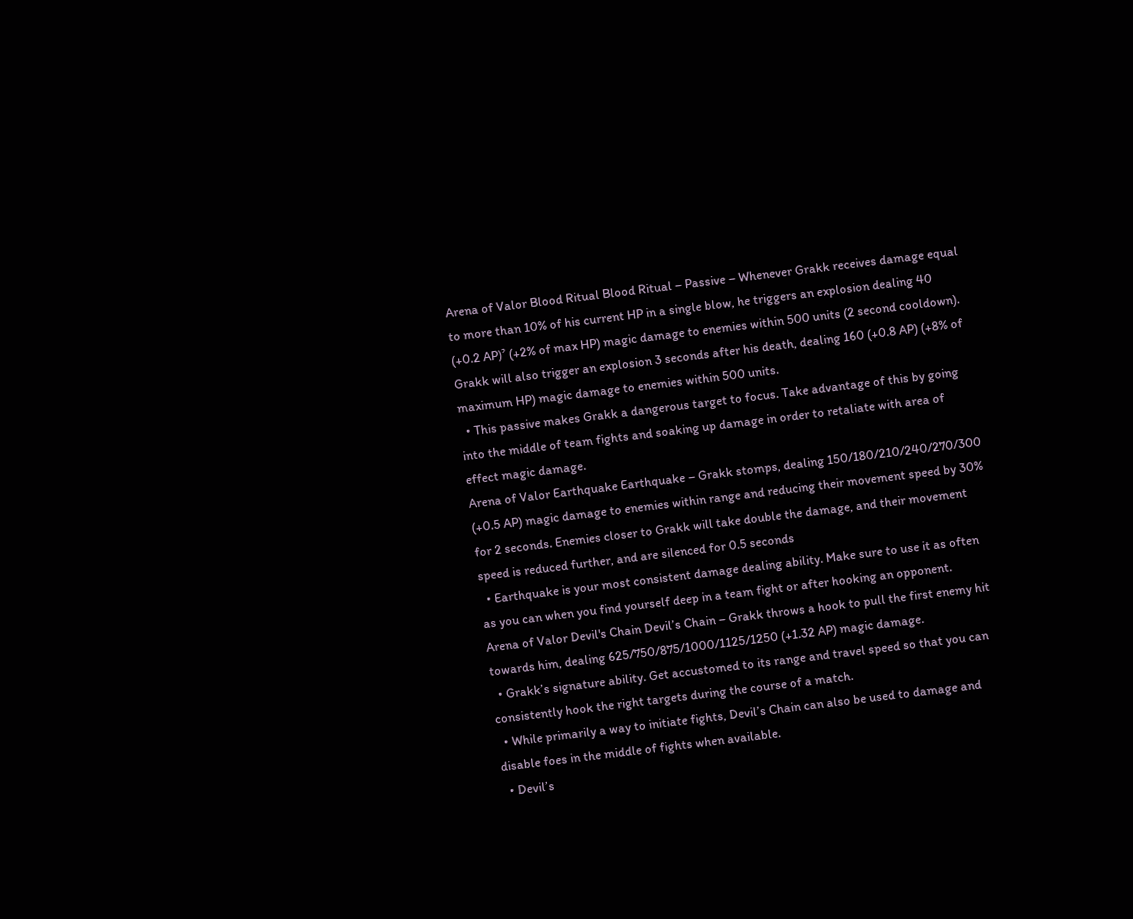Arena of Valor Blood Ritual Blood Ritual – Passive – Whenever Grakk receives damage equal to more than 10% of his current HP in a single blow, he triggers an explosion dealing 40 (+0.2 AP)ˀ (+2% of max HP) magic damage to enemies within 500 units (2 second cooldown). Grakk will also trigger an explosion 3 seconds after his death, dealing 160 (+0.8 AP) (+8% of maximum HP) magic damage to enemies within 500 units.
  • This passive makes Grakk a dangerous target to focus. Take advantage of this by going into the middle of team fights and soaking up damage in order to retaliate with area of effect magic damage.
Arena of Valor Earthquake Earthquake – Grakk stomps, dealing 150/180/210/240/270/300 (+0.5 AP) magic damage to enemies within range and reducing their movement speed by 30% for 2 seconds. Enemies closer to Grakk will take double the damage, and their movement speed is reduced further, and are silenced for 0.5 seconds
  • Earthquake is your most consistent damage dealing ability. Make sure to use it as often as you can when you find yourself deep in a team fight or after hooking an opponent.
Arena of Valor Devil's Chain Devil’s Chain – Grakk throws a hook to pull the first enemy hit towards him, dealing 625/750/875/1000/1125/1250 (+1.32 AP) magic damage.
  • Grakk’s signature ability. Get accustomed to its range and travel speed so that you can consistently hook the right targets during the course of a match.
  • While primarily a way to initiate fights, Devil’s Chain can also be used to damage and disable foes in the middle of fights when available.
  • Devil’s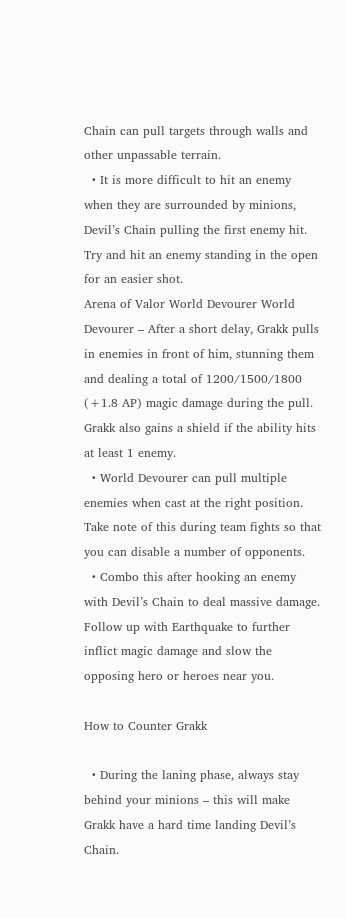Chain can pull targets through walls and other unpassable terrain.
  • It is more difficult to hit an enemy when they are surrounded by minions, Devil’s Chain pulling the first enemy hit. Try and hit an enemy standing in the open for an easier shot.
Arena of Valor World Devourer World Devourer – After a short delay, Grakk pulls in enemies in front of him, stunning them and dealing a total of 1200/1500/1800 (+1.8 AP) magic damage during the pull. Grakk also gains a shield if the ability hits at least 1 enemy.
  • World Devourer can pull multiple enemies when cast at the right position. Take note of this during team fights so that you can disable a number of opponents.
  • Combo this after hooking an enemy with Devil’s Chain to deal massive damage. Follow up with Earthquake to further inflict magic damage and slow the opposing hero or heroes near you.

How to Counter Grakk

  • During the laning phase, always stay behind your minions – this will make Grakk have a hard time landing Devil’s Chain.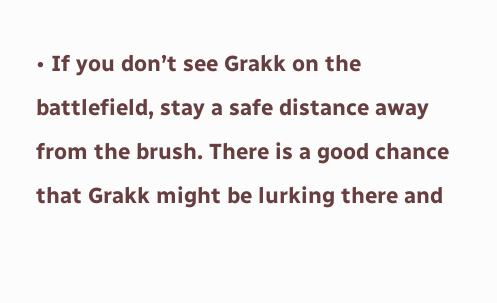• If you don’t see Grakk on the battlefield, stay a safe distance away from the brush. There is a good chance that Grakk might be lurking there and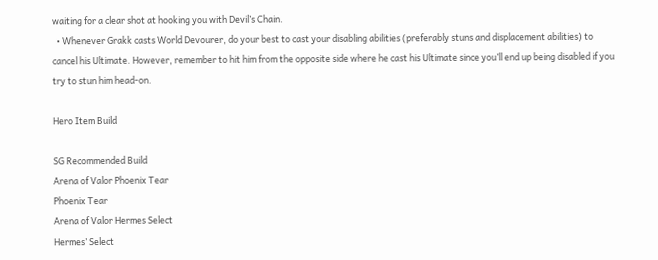waiting for a clear shot at hooking you with Devil’s Chain.
  • Whenever Grakk casts World Devourer, do your best to cast your disabling abilities (preferably stuns and displacement abilities) to cancel his Ultimate. However, remember to hit him from the opposite side where he cast his Ultimate since you’ll end up being disabled if you try to stun him head-on.

Hero Item Build

SG Recommended Build
Arena of Valor Phoenix Tear
Phoenix Tear
Arena of Valor Hermes Select
Hermes’ Select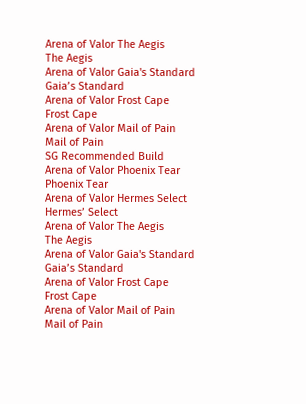Arena of Valor The Aegis
The Aegis
Arena of Valor Gaia's Standard
Gaia’s Standard
Arena of Valor Frost Cape
Frost Cape
Arena of Valor Mail of Pain
Mail of Pain
SG Recommended Build
Arena of Valor Phoenix Tear
Phoenix Tear
Arena of Valor Hermes Select
Hermes’ Select
Arena of Valor The Aegis
The Aegis
Arena of Valor Gaia's Standard
Gaia’s Standard
Arena of Valor Frost Cape
Frost Cape
Arena of Valor Mail of Pain
Mail of Pain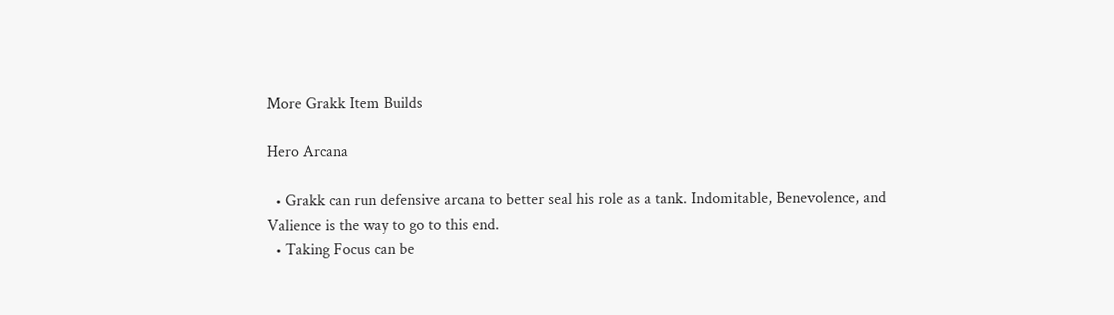More Grakk Item Builds

Hero Arcana

  • Grakk can run defensive arcana to better seal his role as a tank. Indomitable, Benevolence, and Valience is the way to go to this end.
  • Taking Focus can be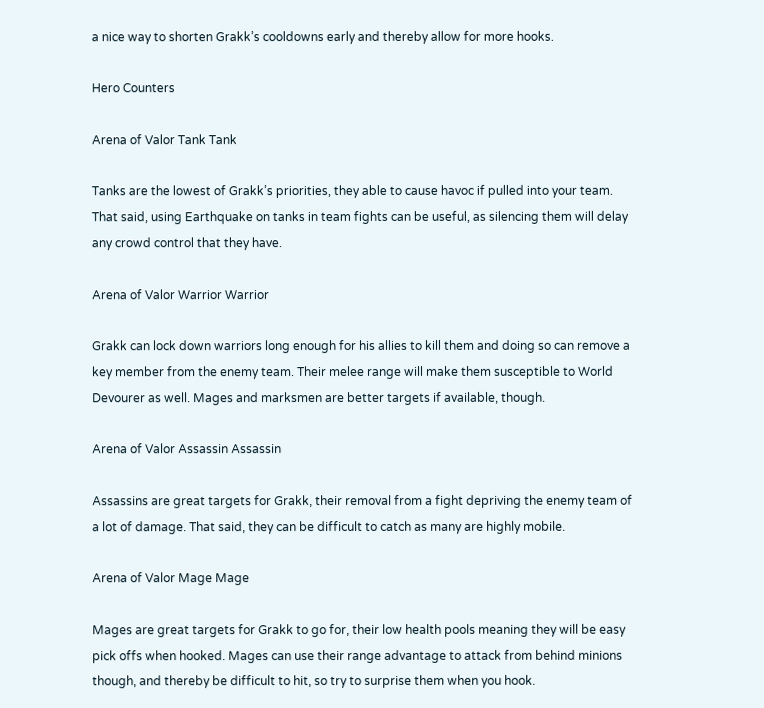a nice way to shorten Grakk’s cooldowns early and thereby allow for more hooks.

Hero Counters

Arena of Valor Tank Tank

Tanks are the lowest of Grakk’s priorities, they able to cause havoc if pulled into your team. That said, using Earthquake on tanks in team fights can be useful, as silencing them will delay any crowd control that they have.

Arena of Valor Warrior Warrior

Grakk can lock down warriors long enough for his allies to kill them and doing so can remove a key member from the enemy team. Their melee range will make them susceptible to World Devourer as well. Mages and marksmen are better targets if available, though.

Arena of Valor Assassin Assassin

Assassins are great targets for Grakk, their removal from a fight depriving the enemy team of a lot of damage. That said, they can be difficult to catch as many are highly mobile.

Arena of Valor Mage Mage

Mages are great targets for Grakk to go for, their low health pools meaning they will be easy pick offs when hooked. Mages can use their range advantage to attack from behind minions though, and thereby be difficult to hit, so try to surprise them when you hook.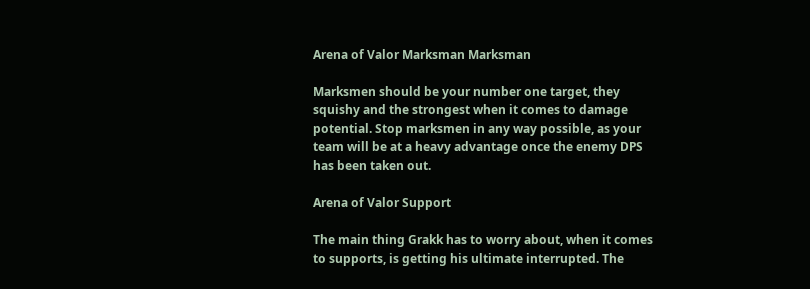Arena of Valor Marksman Marksman

Marksmen should be your number one target, they squishy and the strongest when it comes to damage potential. Stop marksmen in any way possible, as your team will be at a heavy advantage once the enemy DPS has been taken out.

Arena of Valor Support

The main thing Grakk has to worry about, when it comes to supports, is getting his ultimate interrupted. The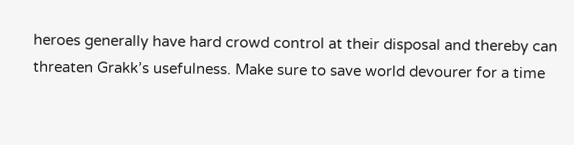heroes generally have hard crowd control at their disposal and thereby can threaten Grakk’s usefulness. Make sure to save world devourer for a time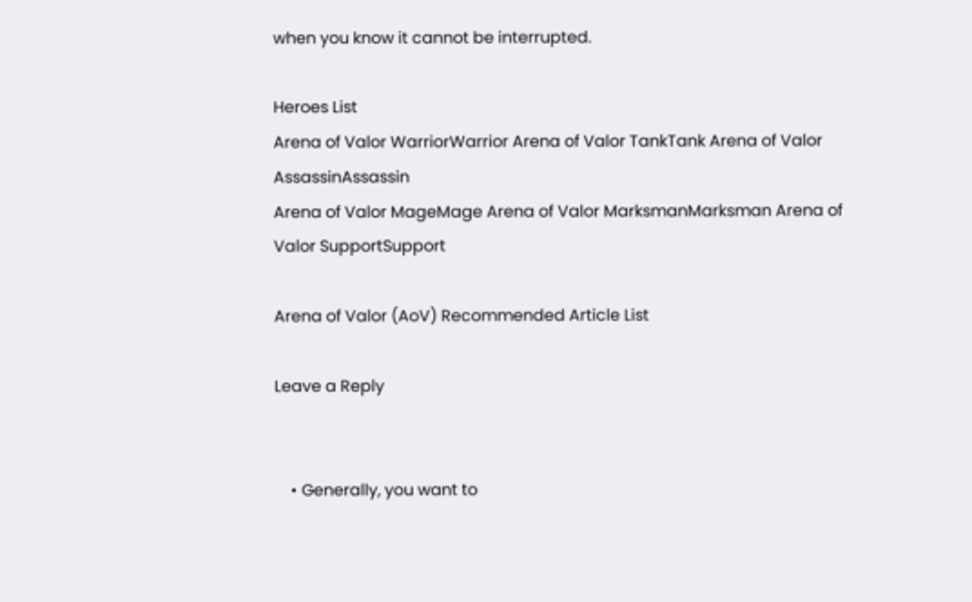when you know it cannot be interrupted.

Heroes List
Arena of Valor WarriorWarrior Arena of Valor TankTank Arena of Valor AssassinAssassin
Arena of Valor MageMage Arena of Valor MarksmanMarksman Arena of Valor SupportSupport

Arena of Valor (AoV) Recommended Article List

Leave a Reply


    • Generally, you want to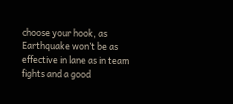choose your hook, as Earthquake won’t be as effective in lane as in team fights and a good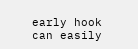early hook can easily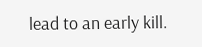lead to an early kill.